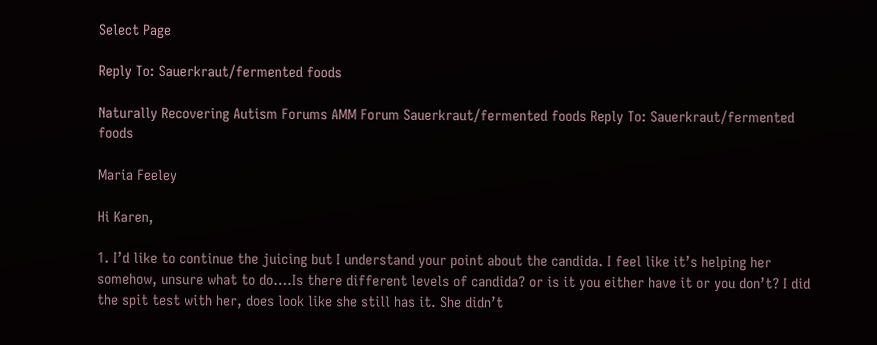Select Page

Reply To: Sauerkraut/fermented foods

Naturally Recovering Autism Forums AMM Forum Sauerkraut/fermented foods Reply To: Sauerkraut/fermented foods

Maria Feeley

Hi Karen,

1. I’d like to continue the juicing but I understand your point about the candida. I feel like it’s helping her somehow, unsure what to do….Is there different levels of candida? or is it you either have it or you don’t? I did the spit test with her, does look like she still has it. She didn’t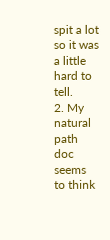spit a lot so it was a little hard to tell.
2. My natural path doc seems to think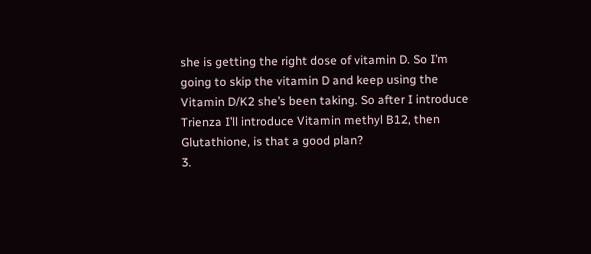she is getting the right dose of vitamin D. So I’m going to skip the vitamin D and keep using the Vitamin D/K2 she’s been taking. So after I introduce Trienza I’ll introduce Vitamin methyl B12, then Glutathione, is that a good plan?
3.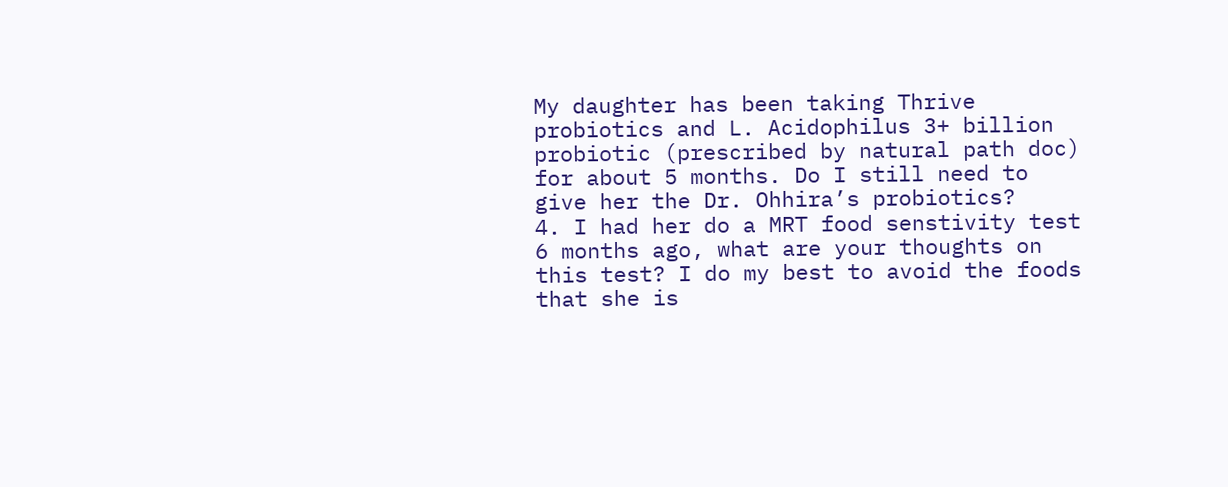My daughter has been taking Thrive probiotics and L. Acidophilus 3+ billion probiotic (prescribed by natural path doc) for about 5 months. Do I still need to give her the Dr. Ohhira’s probiotics?
4. I had her do a MRT food senstivity test 6 months ago, what are your thoughts on this test? I do my best to avoid the foods that she is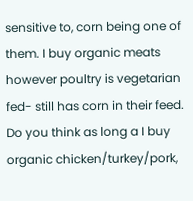sensitive to, corn being one of them. I buy organic meats however poultry is vegetarian fed- still has corn in their feed. Do you think as long a I buy organic chicken/turkey/pork,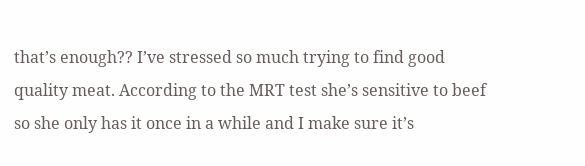that’s enough?? I’ve stressed so much trying to find good quality meat. According to the MRT test she’s sensitive to beef so she only has it once in a while and I make sure it’s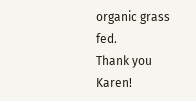organic grass fed.
Thank you Karen!